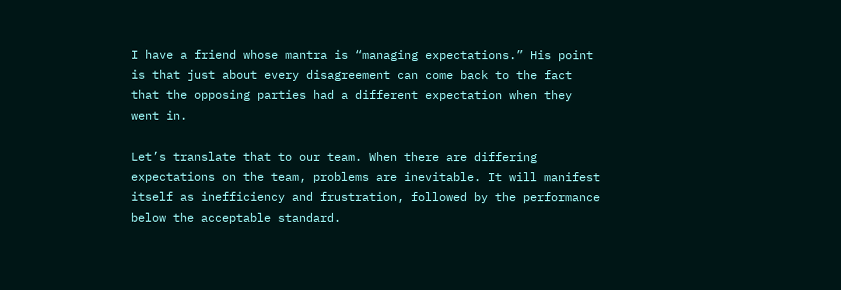I have a friend whose mantra is “managing expectations.” His point is that just about every disagreement can come back to the fact that the opposing parties had a different expectation when they went in.

Let’s translate that to our team. When there are differing expectations on the team, problems are inevitable. It will manifest itself as inefficiency and frustration, followed by the performance below the acceptable standard.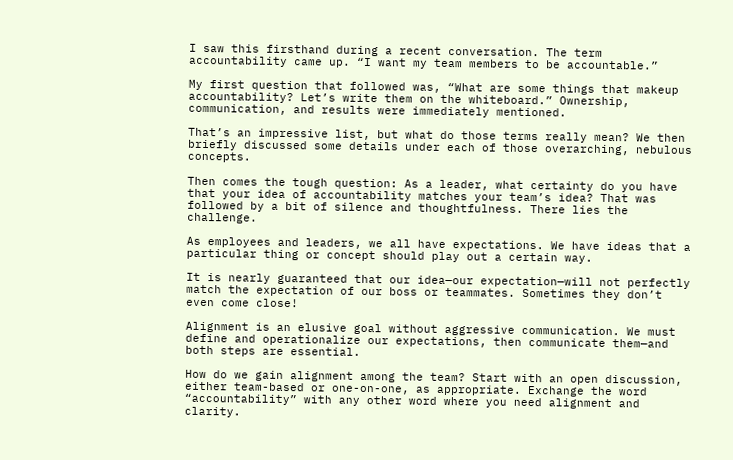I saw this firsthand during a recent conversation. The term accountability came up. “I want my team members to be accountable.”

My first question that followed was, “What are some things that makeup accountability? Let’s write them on the whiteboard.” Ownership, communication, and results were immediately mentioned.

That’s an impressive list, but what do those terms really mean? We then briefly discussed some details under each of those overarching, nebulous concepts.

Then comes the tough question: As a leader, what certainty do you have that your idea of accountability matches your team’s idea? That was followed by a bit of silence and thoughtfulness. There lies the challenge.

As employees and leaders, we all have expectations. We have ideas that a particular thing or concept should play out a certain way.

It is nearly guaranteed that our idea—our expectation—will not perfectly match the expectation of our boss or teammates. Sometimes they don’t even come close!

Alignment is an elusive goal without aggressive communication. We must define and operationalize our expectations, then communicate them—and both steps are essential.

How do we gain alignment among the team? Start with an open discussion, either team-based or one-on-one, as appropriate. Exchange the word “accountability” with any other word where you need alignment and clarity.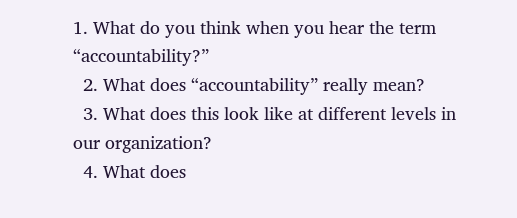1. What do you think when you hear the term “accountability?”
  2. What does “accountability” really mean?
  3. What does this look like at different levels in our organization?
  4. What does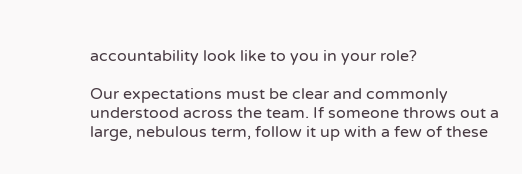accountability look like to you in your role?

Our expectations must be clear and commonly understood across the team. If someone throws out a large, nebulous term, follow it up with a few of these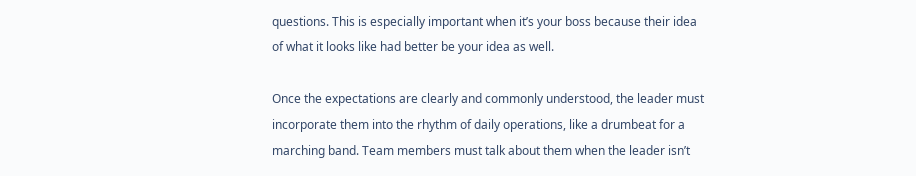questions. This is especially important when it’s your boss because their idea of what it looks like had better be your idea as well.

Once the expectations are clearly and commonly understood, the leader must incorporate them into the rhythm of daily operations, like a drumbeat for a marching band. Team members must talk about them when the leader isn’t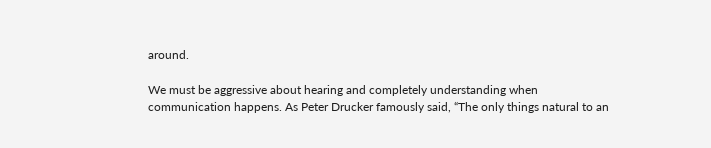around.

We must be aggressive about hearing and completely understanding when communication happens. As Peter Drucker famously said, “The only things natural to an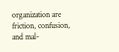organization are friction, confusion, and mal-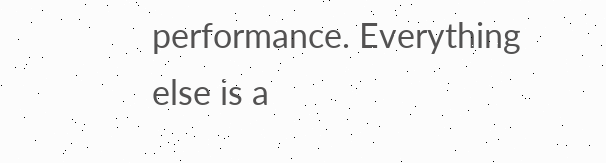performance. Everything else is a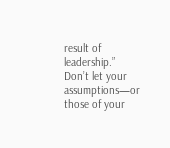result of leadership.” Don’t let your assumptions—or those of your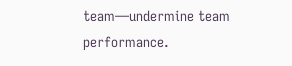team—undermine team performance.